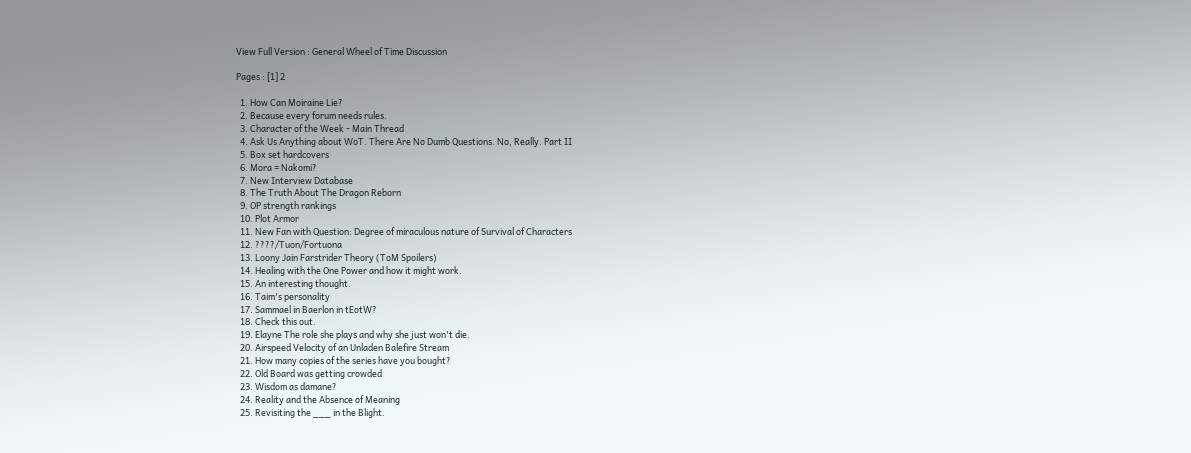View Full Version : General Wheel of Time Discussion

Pages : [1] 2

  1. How Can Moiraine Lie?
  2. Because every forum needs rules.
  3. Character of the Week - Main Thread
  4. Ask Us Anything about WoT. There Are No Dumb Questions. No, Really. Part II
  5. Box set hardcovers
  6. Mora = Nakomi?
  7. New Interview Database
  8. The Truth About The Dragon Reborn
  9. OP strength rankings
  10. Plot Armor
  11. New Fan with Question: Degree of miraculous nature of Survival of Characters
  12. ????/Tuon/Fortuona
  13. Loony Jain Farstrider Theory (ToM Spoilers)
  14. Healing with the One Power and how it might work.
  15. An interesting thought.
  16. Taim's personality
  17. Sammael in Baerlon in tEotW?
  18. Check this out.
  19. Elayne The role she plays and why she just won't die.
  20. Airspeed Velocity of an Unladen Balefire Stream
  21. How many copies of the series have you bought?
  22. Old Board was getting crowded
  23. Wisdom as damane?
  24. Reality and the Absence of Meaning
  25. Revisiting the ___ in the Blight.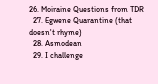26. Moiraine Questions from TDR
  27. Egwene Quarantine (that doesn't rhyme)
  28. Asmodean
  29. I challenge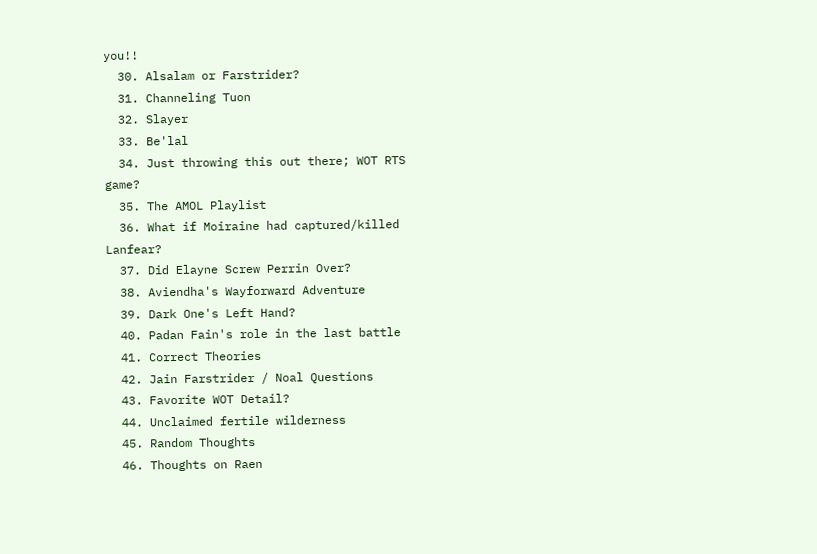you!!
  30. Alsalam or Farstrider?
  31. Channeling Tuon
  32. Slayer
  33. Be'lal
  34. Just throwing this out there; WOT RTS game?
  35. The AMOL Playlist
  36. What if Moiraine had captured/killed Lanfear?
  37. Did Elayne Screw Perrin Over?
  38. Aviendha's Wayforward Adventure
  39. Dark One's Left Hand?
  40. Padan Fain's role in the last battle
  41. Correct Theories
  42. Jain Farstrider / Noal Questions
  43. Favorite WOT Detail?
  44. Unclaimed fertile wilderness
  45. Random Thoughts
  46. Thoughts on Raen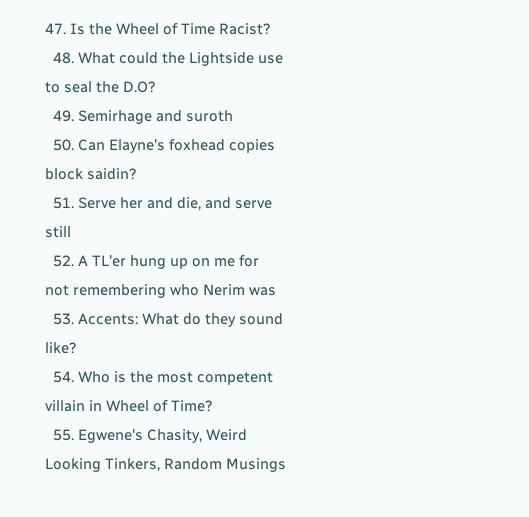47. Is the Wheel of Time Racist?
  48. What could the Lightside use to seal the D.O?
  49. Semirhage and suroth
  50. Can Elayne's foxhead copies block saidin?
  51. Serve her and die, and serve still
  52. A TL'er hung up on me for not remembering who Nerim was
  53. Accents: What do they sound like?
  54. Who is the most competent villain in Wheel of Time?
  55. Egwene's Chasity, Weird Looking Tinkers, Random Musings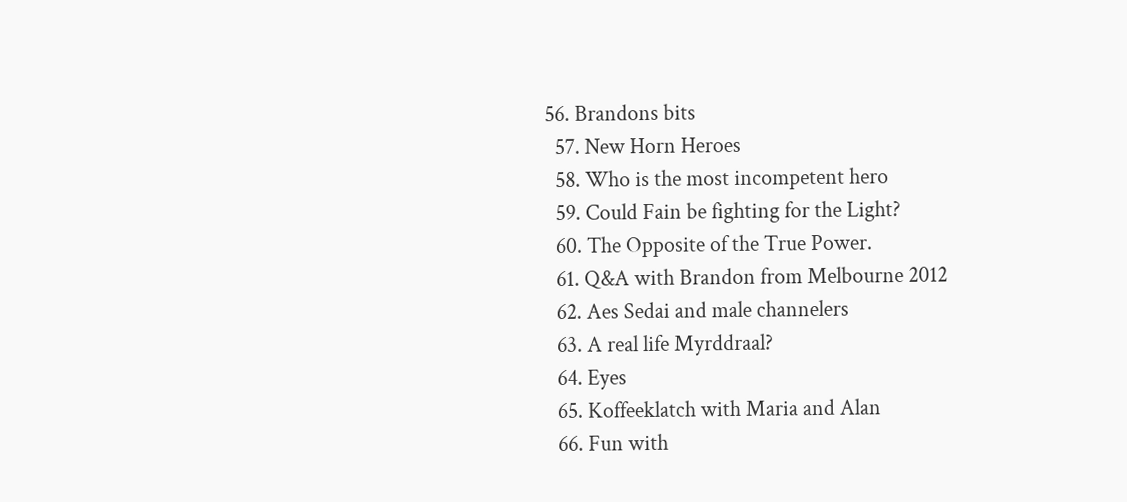56. Brandons bits
  57. New Horn Heroes
  58. Who is the most incompetent hero
  59. Could Fain be fighting for the Light?
  60. The Opposite of the True Power.
  61. Q&A with Brandon from Melbourne 2012
  62. Aes Sedai and male channelers
  63. A real life Myrddraal?
  64. Eyes
  65. Koffeeklatch with Maria and Alan
  66. Fun with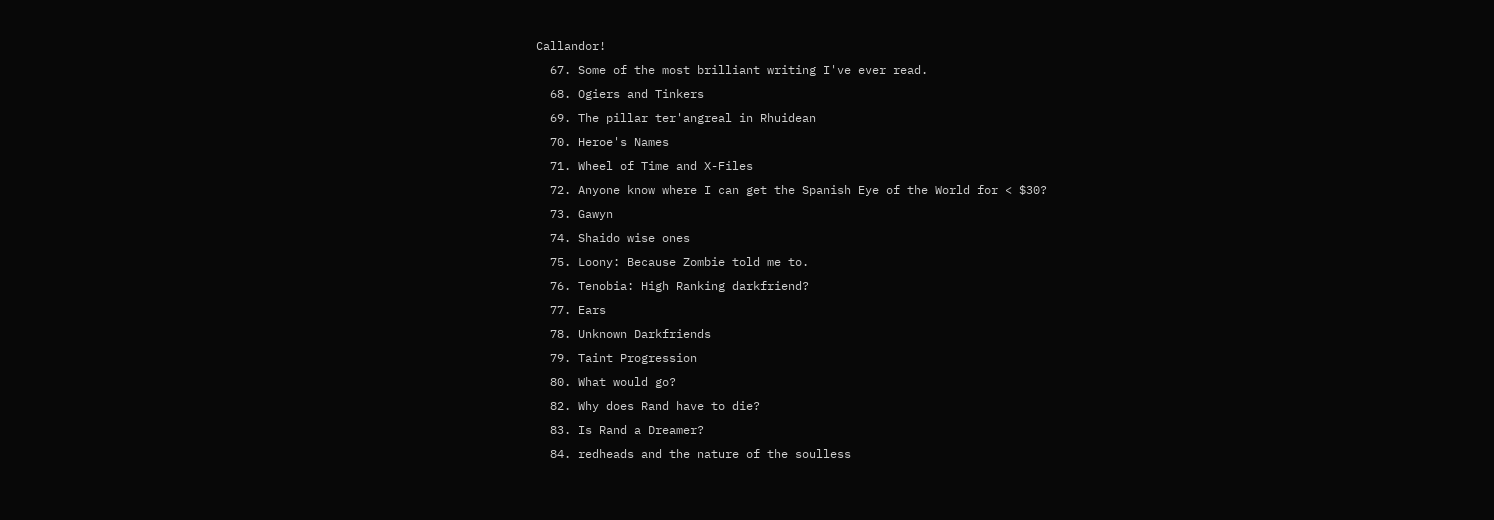Callandor!
  67. Some of the most brilliant writing I've ever read.
  68. Ogiers and Tinkers
  69. The pillar ter'angreal in Rhuidean
  70. Heroe's Names
  71. Wheel of Time and X-Files
  72. Anyone know where I can get the Spanish Eye of the World for < $30?
  73. Gawyn
  74. Shaido wise ones
  75. Loony: Because Zombie told me to.
  76. Tenobia: High Ranking darkfriend?
  77. Ears
  78. Unknown Darkfriends
  79. Taint Progression
  80. What would go?
  82. Why does Rand have to die?
  83. Is Rand a Dreamer?
  84. redheads and the nature of the soulless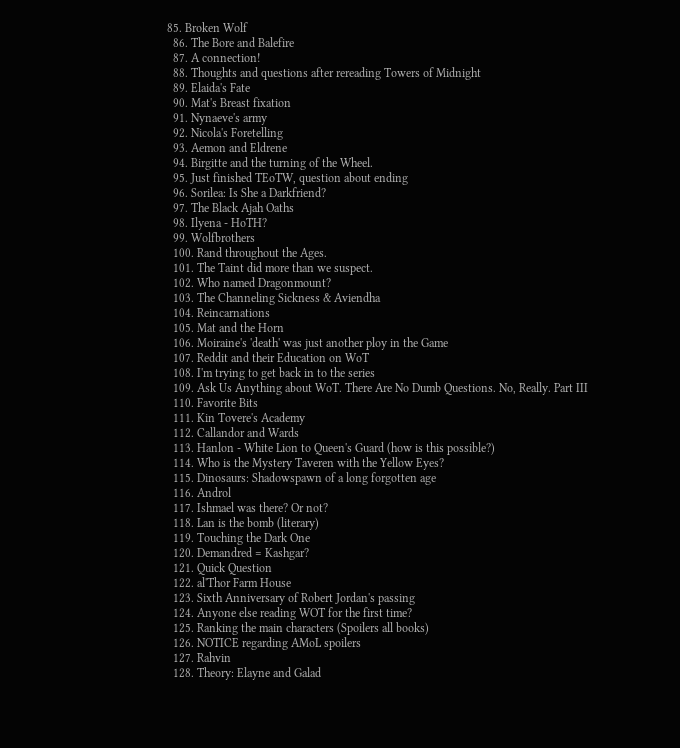85. Broken Wolf
  86. The Bore and Balefire
  87. A connection!
  88. Thoughts and questions after rereading Towers of Midnight
  89. Elaida's Fate
  90. Mat's Breast fixation
  91. Nynaeve's army
  92. Nicola's Foretelling
  93. Aemon and Eldrene
  94. Birgitte and the turning of the Wheel.
  95. Just finished TEoTW, question about ending
  96. Sorilea: Is She a Darkfriend?
  97. The Black Ajah Oaths
  98. Ilyena - HoTH?
  99. Wolfbrothers
  100. Rand throughout the Ages.
  101. The Taint did more than we suspect.
  102. Who named Dragonmount?
  103. The Channeling Sickness & Aviendha
  104. Reincarnations
  105. Mat and the Horn
  106. Moiraine's 'death' was just another ploy in the Game
  107. Reddit and their Education on WoT
  108. I'm trying to get back in to the series
  109. Ask Us Anything about WoT. There Are No Dumb Questions. No, Really. Part III
  110. Favorite Bits
  111. Kin Tovere's Academy
  112. Callandor and Wards
  113. Hanlon - White Lion to Queen's Guard (how is this possible?)
  114. Who is the Mystery Taveren with the Yellow Eyes?
  115. Dinosaurs: Shadowspawn of a long forgotten age
  116. Androl
  117. Ishmael was there? Or not?
  118. Lan is the bomb (literary)
  119. Touching the Dark One
  120. Demandred = Kashgar?
  121. Quick Question
  122. al'Thor Farm House
  123. Sixth Anniversary of Robert Jordan's passing
  124. Anyone else reading WOT for the first time?
  125. Ranking the main characters (Spoilers all books)
  126. NOTICE regarding AMoL spoilers
  127. Rahvin
  128. Theory: Elayne and Galad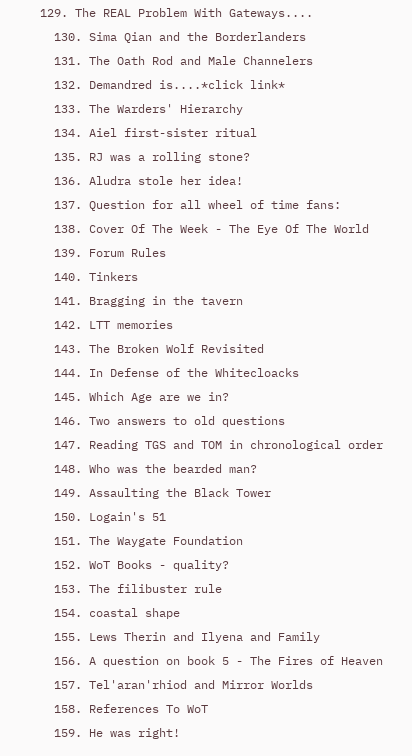129. The REAL Problem With Gateways....
  130. Sima Qian and the Borderlanders
  131. The Oath Rod and Male Channelers
  132. Demandred is....*click link*
  133. The Warders' Hierarchy
  134. Aiel first-sister ritual
  135. RJ was a rolling stone?
  136. Aludra stole her idea!
  137. Question for all wheel of time fans:
  138. Cover Of The Week - The Eye Of The World
  139. Forum Rules
  140. Tinkers
  141. Bragging in the tavern
  142. LTT memories
  143. The Broken Wolf Revisited
  144. In Defense of the Whitecloacks
  145. Which Age are we in?
  146. Two answers to old questions
  147. Reading TGS and TOM in chronological order
  148. Who was the bearded man?
  149. Assaulting the Black Tower
  150. Logain's 51
  151. The Waygate Foundation
  152. WoT Books - quality?
  153. The filibuster rule
  154. coastal shape
  155. Lews Therin and Ilyena and Family
  156. A question on book 5 - The Fires of Heaven
  157. Tel'aran'rhiod and Mirror Worlds
  158. References To WoT
  159. He was right!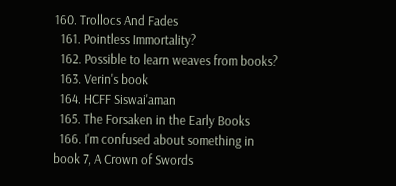160. Trollocs And Fades
  161. Pointless Immortality?
  162. Possible to learn weaves from books?
  163. Verin's book
  164. HCFF Siswai'aman
  165. The Forsaken in the Early Books
  166. I'm confused about something in book 7, A Crown of Swords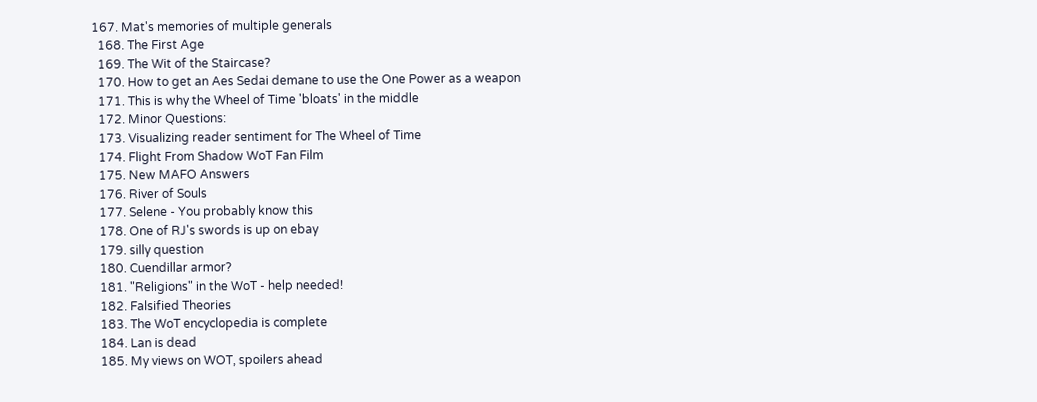167. Mat's memories of multiple generals
  168. The First Age
  169. The Wit of the Staircase?
  170. How to get an Aes Sedai demane to use the One Power as a weapon
  171. This is why the Wheel of Time 'bloats' in the middle
  172. Minor Questions:
  173. Visualizing reader sentiment for The Wheel of Time
  174. Flight From Shadow WoT Fan Film
  175. New MAFO Answers
  176. River of Souls
  177. Selene - You probably know this
  178. One of RJ's swords is up on ebay
  179. silly question
  180. Cuendillar armor?
  181. "Religions" in the WoT - help needed!
  182. Falsified Theories
  183. The WoT encyclopedia is complete
  184. Lan is dead
  185. My views on WOT, spoilers ahead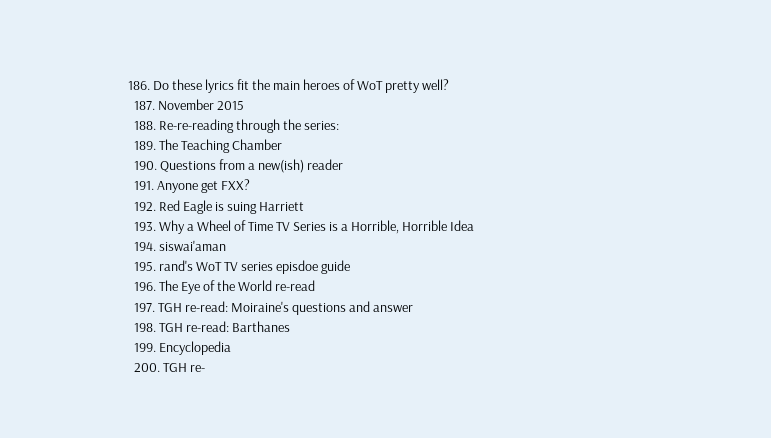186. Do these lyrics fit the main heroes of WoT pretty well?
  187. November 2015
  188. Re-re-reading through the series:
  189. The Teaching Chamber
  190. Questions from a new(ish) reader
  191. Anyone get FXX?
  192. Red Eagle is suing Harriett
  193. Why a Wheel of Time TV Series is a Horrible, Horrible Idea
  194. siswai'aman
  195. rand's WoT TV series episdoe guide
  196. The Eye of the World re-read
  197. TGH re-read: Moiraine's questions and answer
  198. TGH re-read: Barthanes
  199. Encyclopedia
  200. TGH re-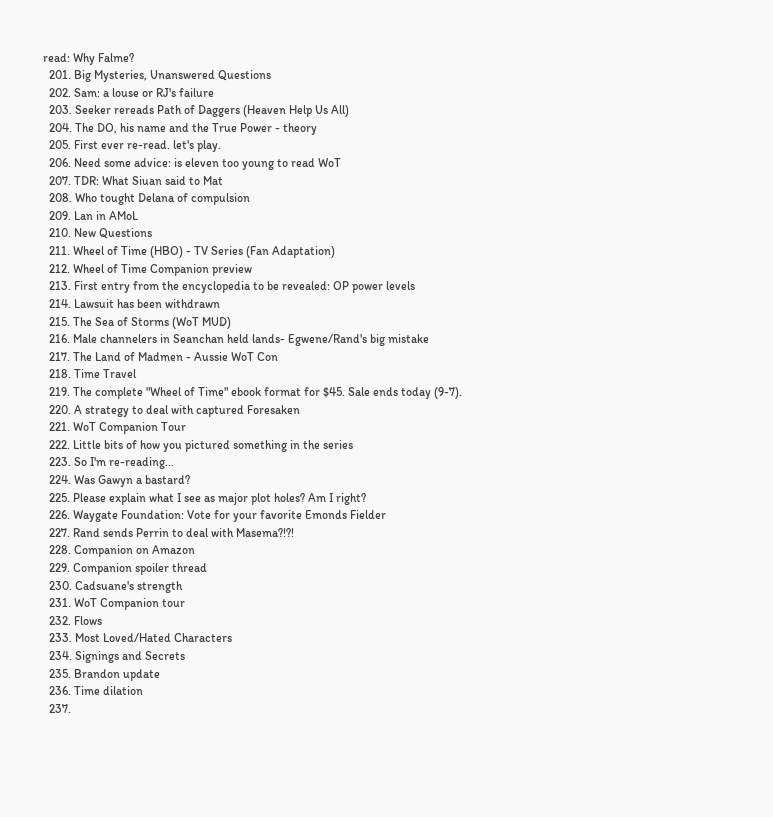read: Why Falme?
  201. Big Mysteries, Unanswered Questions
  202. Sam: a louse or RJ's failure
  203. Seeker rereads Path of Daggers (Heaven Help Us All)
  204. The DO, his name and the True Power - theory
  205. First ever re-read. let's play.
  206. Need some advice: is eleven too young to read WoT
  207. TDR: What Siuan said to Mat
  208. Who tought Delana of compulsion
  209. Lan in AMoL
  210. New Questions
  211. Wheel of Time (HBO) - TV Series (Fan Adaptation)
  212. Wheel of Time Companion preview
  213. First entry from the encyclopedia to be revealed: OP power levels
  214. Lawsuit has been withdrawn
  215. The Sea of Storms (WoT MUD)
  216. Male channelers in Seanchan held lands- Egwene/Rand's big mistake
  217. The Land of Madmen - Aussie WoT Con
  218. Time Travel
  219. The complete "Wheel of Time" ebook format for $45. Sale ends today (9-7).
  220. A strategy to deal with captured Foresaken
  221. WoT Companion Tour
  222. Little bits of how you pictured something in the series
  223. So I'm re-reading...
  224. Was Gawyn a bastard?
  225. Please explain what I see as major plot holes? Am I right?
  226. Waygate Foundation: Vote for your favorite Emonds Fielder
  227. Rand sends Perrin to deal with Masema?!?!
  228. Companion on Amazon
  229. Companion spoiler thread
  230. Cadsuane's strength
  231. WoT Companion tour
  232. Flows
  233. Most Loved/Hated Characters
  234. Signings and Secrets
  235. Brandon update
  236. Time dilation
  237.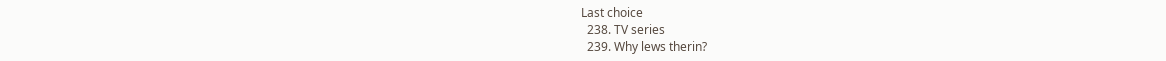Last choice
  238. TV series
  239. Why lews therin?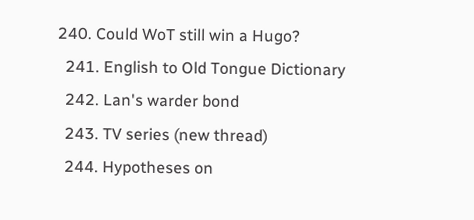240. Could WoT still win a Hugo?
  241. English to Old Tongue Dictionary
  242. Lan's warder bond
  243. TV series (new thread)
  244. Hypotheses on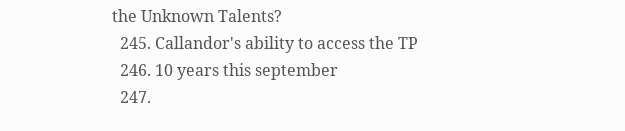the Unknown Talents?
  245. Callandor's ability to access the TP
  246. 10 years this september
  247.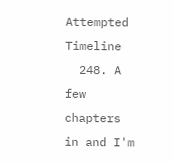Attempted Timeline
  248. A few chapters in and I'm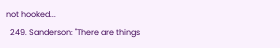not hooked...
  249. Sanderson: "There are things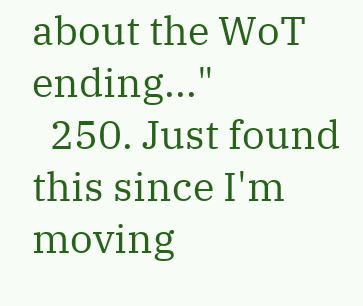about the WoT ending..."
  250. Just found this since I'm moving